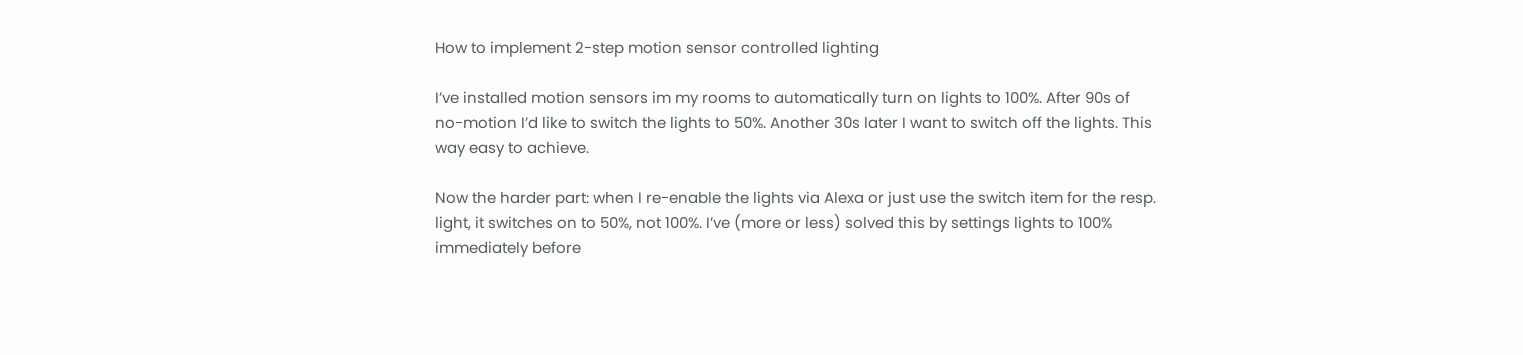How to implement 2-step motion sensor controlled lighting

I’ve installed motion sensors im my rooms to automatically turn on lights to 100%. After 90s of no-motion I’d like to switch the lights to 50%. Another 30s later I want to switch off the lights. This way easy to achieve.

Now the harder part: when I re-enable the lights via Alexa or just use the switch item for the resp. light, it switches on to 50%, not 100%. I’ve (more or less) solved this by settings lights to 100% immediately before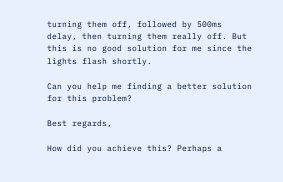turning them off, followed by 500ms delay, then turning them really off. But this is no good solution for me since the lights flash shortly.

Can you help me finding a better solution for this problem?

Best regards,

How did you achieve this? Perhaps a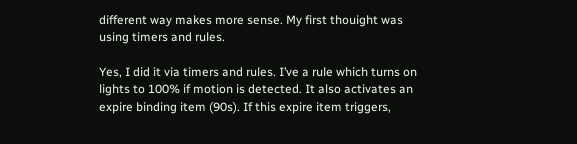different way makes more sense. My first thouight was using timers and rules.

Yes, I did it via timers and rules. I’ve a rule which turns on lights to 100% if motion is detected. It also activates an expire binding item (90s). If this expire item triggers,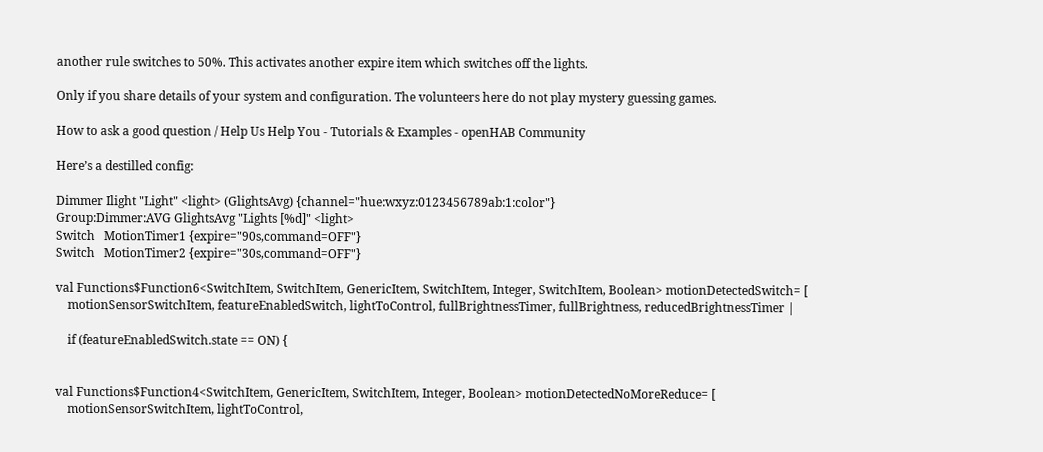another rule switches to 50%. This activates another expire item which switches off the lights.

Only if you share details of your system and configuration. The volunteers here do not play mystery guessing games.

How to ask a good question / Help Us Help You - Tutorials & Examples - openHAB Community

Here’s a destilled config:

Dimmer Ilight "Light" <light> (GlightsAvg) {channel="hue:wxyz:0123456789ab:1:color"}
Group:Dimmer:AVG GlightsAvg "Lights [%d]" <light>
Switch   MotionTimer1 {expire="90s,command=OFF"}
Switch   MotionTimer2 {expire="30s,command=OFF"}

val Functions$Function6<SwitchItem, SwitchItem, GenericItem, SwitchItem, Integer, SwitchItem, Boolean> motionDetectedSwitch= [
    motionSensorSwitchItem, featureEnabledSwitch, lightToControl, fullBrightnessTimer, fullBrightness, reducedBrightnessTimer |

    if (featureEnabledSwitch.state == ON) {


val Functions$Function4<SwitchItem, GenericItem, SwitchItem, Integer, Boolean> motionDetectedNoMoreReduce= [
    motionSensorSwitchItem, lightToControl,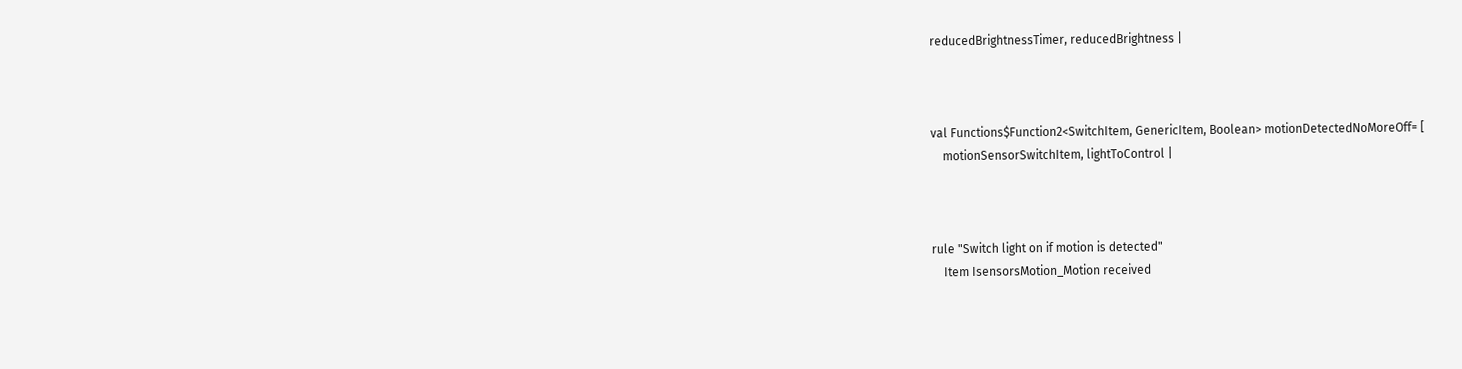reducedBrightnessTimer, reducedBrightness |



val Functions$Function2<SwitchItem, GenericItem, Boolean> motionDetectedNoMoreOff= [
    motionSensorSwitchItem, lightToControl |



rule "Switch light on if motion is detected"
    Item IsensorsMotion_Motion received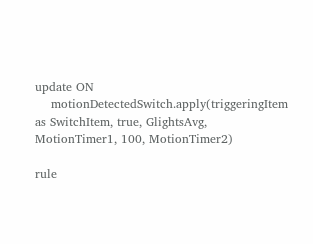update ON
    motionDetectedSwitch.apply(triggeringItem as SwitchItem, true, GlightsAvg, MotionTimer1, 100, MotionTimer2)

rule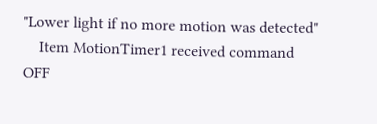"Lower light if no more motion was detected"
    Item MotionTimer1 received command OFF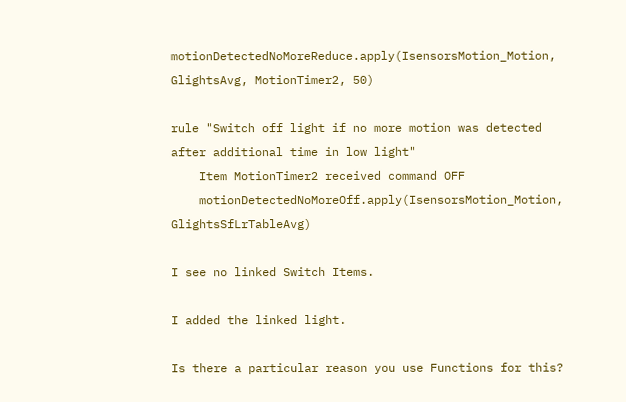motionDetectedNoMoreReduce.apply(IsensorsMotion_Motion, GlightsAvg, MotionTimer2, 50)

rule "Switch off light if no more motion was detected after additional time in low light"
    Item MotionTimer2 received command OFF
    motionDetectedNoMoreOff.apply(IsensorsMotion_Motion, GlightsSfLrTableAvg)

I see no linked Switch Items.

I added the linked light.

Is there a particular reason you use Functions for this?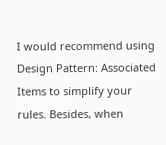I would recommend using Design Pattern: Associated Items to simplify your rules. Besides, when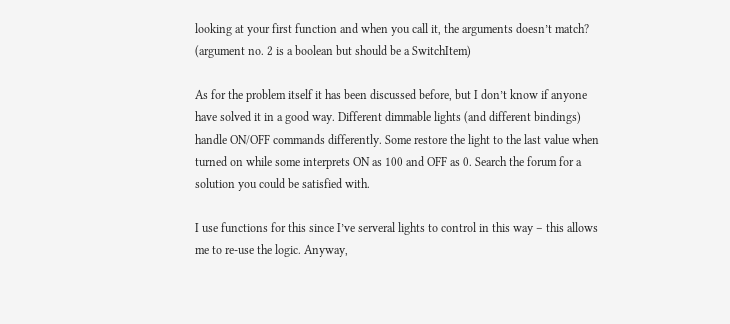looking at your first function and when you call it, the arguments doesn’t match? (argument no. 2 is a boolean but should be a SwitchItem)

As for the problem itself it has been discussed before, but I don’t know if anyone have solved it in a good way. Different dimmable lights (and different bindings) handle ON/OFF commands differently. Some restore the light to the last value when turned on while some interprets ON as 100 and OFF as 0. Search the forum for a solution you could be satisfied with.

I use functions for this since I’ve serveral lights to control in this way – this allows me to re-use the logic. Anyway,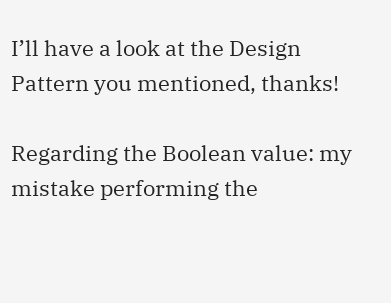I’ll have a look at the Design Pattern you mentioned, thanks!

Regarding the Boolean value: my mistake performing the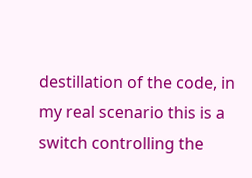destillation of the code, in my real scenario this is a switch controlling the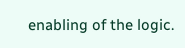enabling of the logic.